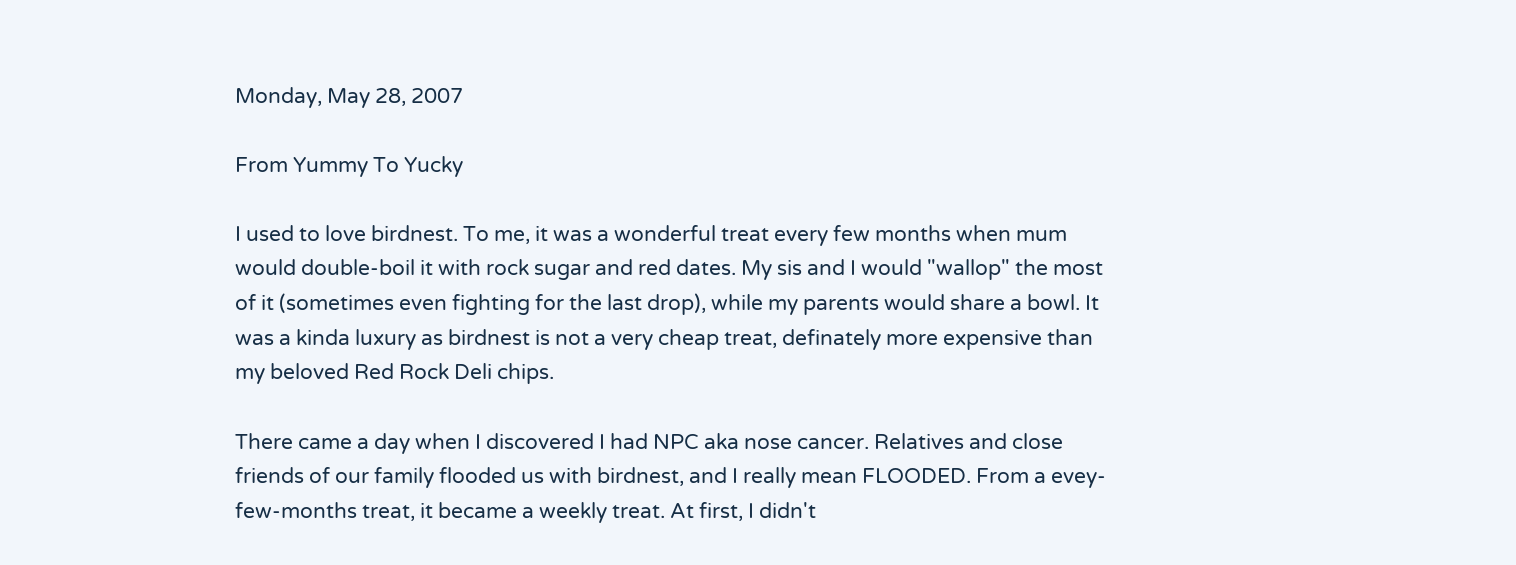Monday, May 28, 2007

From Yummy To Yucky

I used to love birdnest. To me, it was a wonderful treat every few months when mum would double-boil it with rock sugar and red dates. My sis and I would "wallop" the most of it (sometimes even fighting for the last drop), while my parents would share a bowl. It was a kinda luxury as birdnest is not a very cheap treat, definately more expensive than my beloved Red Rock Deli chips.

There came a day when I discovered I had NPC aka nose cancer. Relatives and close friends of our family flooded us with birdnest, and I really mean FLOODED. From a evey-few-months treat, it became a weekly treat. At first, I didn't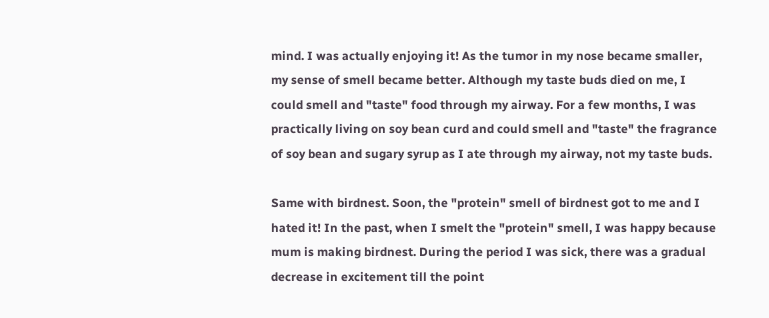mind. I was actually enjoying it! As the tumor in my nose became smaller, my sense of smell became better. Although my taste buds died on me, I could smell and "taste" food through my airway. For a few months, I was practically living on soy bean curd and could smell and "taste" the fragrance of soy bean and sugary syrup as I ate through my airway, not my taste buds.

Same with birdnest. Soon, the "protein" smell of birdnest got to me and I hated it! In the past, when I smelt the "protein" smell, I was happy because mum is making birdnest. During the period I was sick, there was a gradual decrease in excitement till the point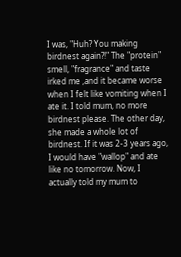I was, "Huh? You making birdnest again?!" The "protein" smell, "fragrance" and taste irked me ,and it became worse when I felt like vomiting when I ate it. I told mum, no more birdnest please. The other day, she made a whole lot of birdnest. If it was 2-3 years ago, I would have "wallop" and ate like no tomorrow. Now, I actually told my mum to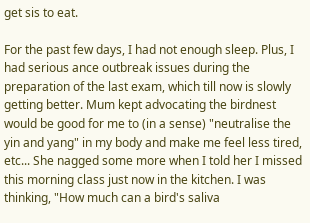get sis to eat.

For the past few days, I had not enough sleep. Plus, I had serious ance outbreak issues during the preparation of the last exam, which till now is slowly getting better. Mum kept advocating the birdnest would be good for me to (in a sense) "neutralise the yin and yang" in my body and make me feel less tired, etc... She nagged some more when I told her I missed this morning class just now in the kitchen. I was thinking, "How much can a bird's saliva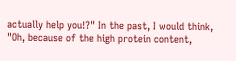actually help you!?" In the past, I would think, "Oh, because of the high protein content,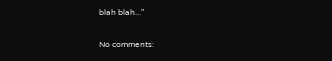blah blah..."

No comments: